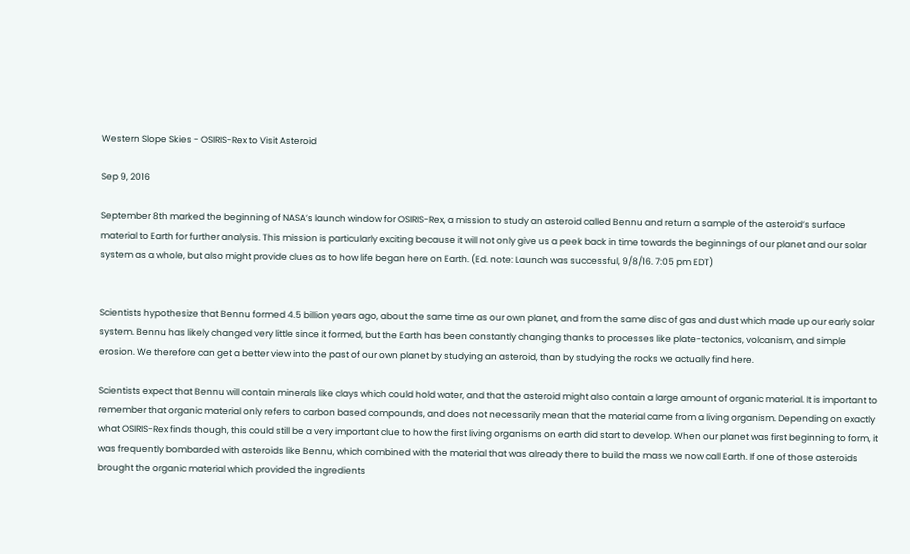Western Slope Skies - OSIRIS-Rex to Visit Asteroid

Sep 9, 2016

September 8th marked the beginning of NASA’s launch window for OSIRIS-Rex, a mission to study an asteroid called Bennu and return a sample of the asteroid’s surface material to Earth for further analysis. This mission is particularly exciting because it will not only give us a peek back in time towards the beginnings of our planet and our solar system as a whole, but also might provide clues as to how life began here on Earth. (Ed. note: Launch was successful, 9/8/16. 7:05 pm EDT)


Scientists hypothesize that Bennu formed 4.5 billion years ago, about the same time as our own planet, and from the same disc of gas and dust which made up our early solar system. Bennu has likely changed very little since it formed, but the Earth has been constantly changing thanks to processes like plate-tectonics, volcanism, and simple erosion. We therefore can get a better view into the past of our own planet by studying an asteroid, than by studying the rocks we actually find here.

Scientists expect that Bennu will contain minerals like clays which could hold water, and that the asteroid might also contain a large amount of organic material. It is important to remember that organic material only refers to carbon based compounds, and does not necessarily mean that the material came from a living organism. Depending on exactly what OSIRIS-Rex finds though, this could still be a very important clue to how the first living organisms on earth did start to develop. When our planet was first beginning to form, it was frequently bombarded with asteroids like Bennu, which combined with the material that was already there to build the mass we now call Earth. If one of those asteroids brought the organic material which provided the ingredients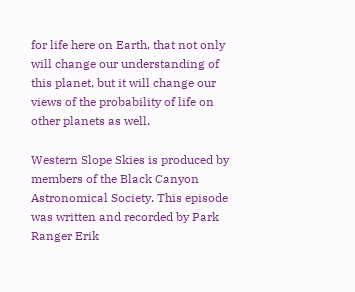for life here on Earth, that not only will change our understanding of this planet, but it will change our views of the probability of life on other planets as well.

Western Slope Skies is produced by members of the Black Canyon Astronomical Society. This episode was written and recorded by Park Ranger Erik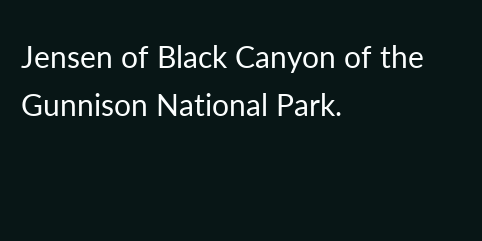Jensen of Black Canyon of the Gunnison National Park.